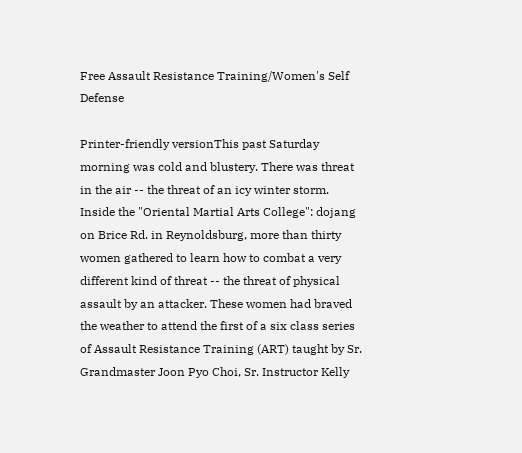Free Assault Resistance Training/Women's Self Defense

Printer-friendly versionThis past Saturday morning was cold and blustery. There was threat in the air -- the threat of an icy winter storm. Inside the "Oriental Martial Arts College": dojang on Brice Rd. in Reynoldsburg, more than thirty women gathered to learn how to combat a very different kind of threat -- the threat of physical assault by an attacker. These women had braved the weather to attend the first of a six class series of Assault Resistance Training (ART) taught by Sr. Grandmaster Joon Pyo Choi, Sr. Instructor Kelly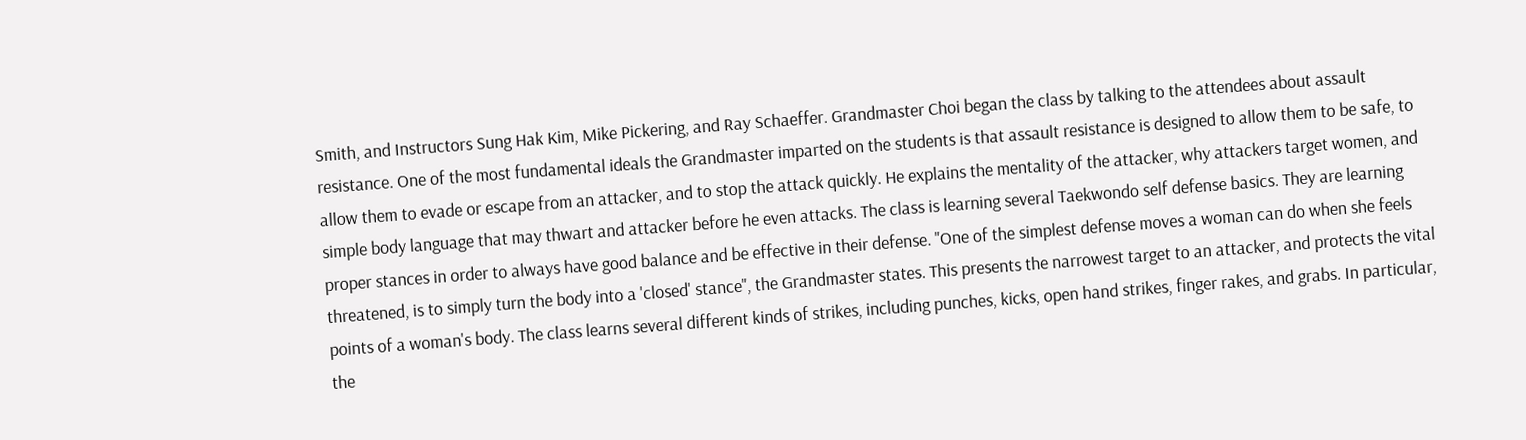Smith, and Instructors Sung Hak Kim, Mike Pickering, and Ray Schaeffer. Grandmaster Choi began the class by talking to the attendees about assault resistance. One of the most fundamental ideals the Grandmaster imparted on the students is that assault resistance is designed to allow them to be safe, to allow them to evade or escape from an attacker, and to stop the attack quickly. He explains the mentality of the attacker, why attackers target women, and simple body language that may thwart and attacker before he even attacks. The class is learning several Taekwondo self defense basics. They are learning proper stances in order to always have good balance and be effective in their defense. "One of the simplest defense moves a woman can do when she feels threatened, is to simply turn the body into a 'closed' stance", the Grandmaster states. This presents the narrowest target to an attacker, and protects the vital points of a woman's body. The class learns several different kinds of strikes, including punches, kicks, open hand strikes, finger rakes, and grabs. In particular, the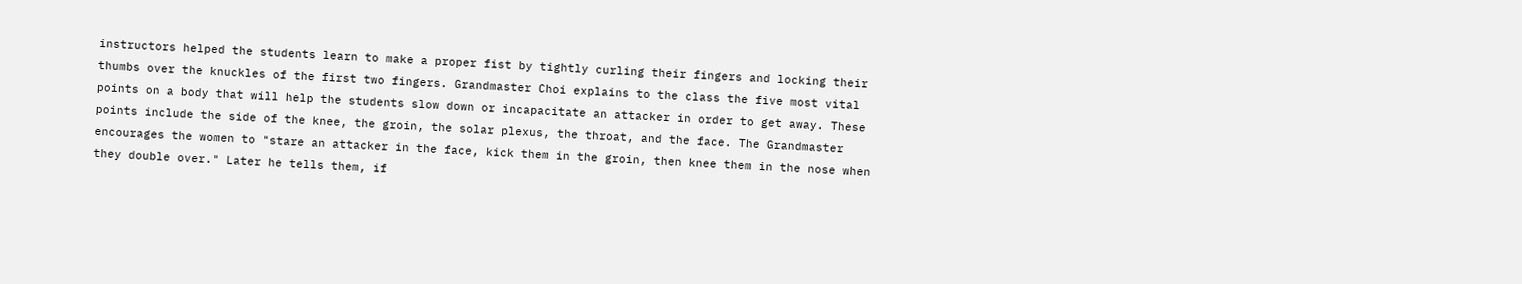instructors helped the students learn to make a proper fist by tightly curling their fingers and locking their thumbs over the knuckles of the first two fingers. Grandmaster Choi explains to the class the five most vital points on a body that will help the students slow down or incapacitate an attacker in order to get away. These points include the side of the knee, the groin, the solar plexus, the throat, and the face. The Grandmaster encourages the women to "stare an attacker in the face, kick them in the groin, then knee them in the nose when they double over." Later he tells them, if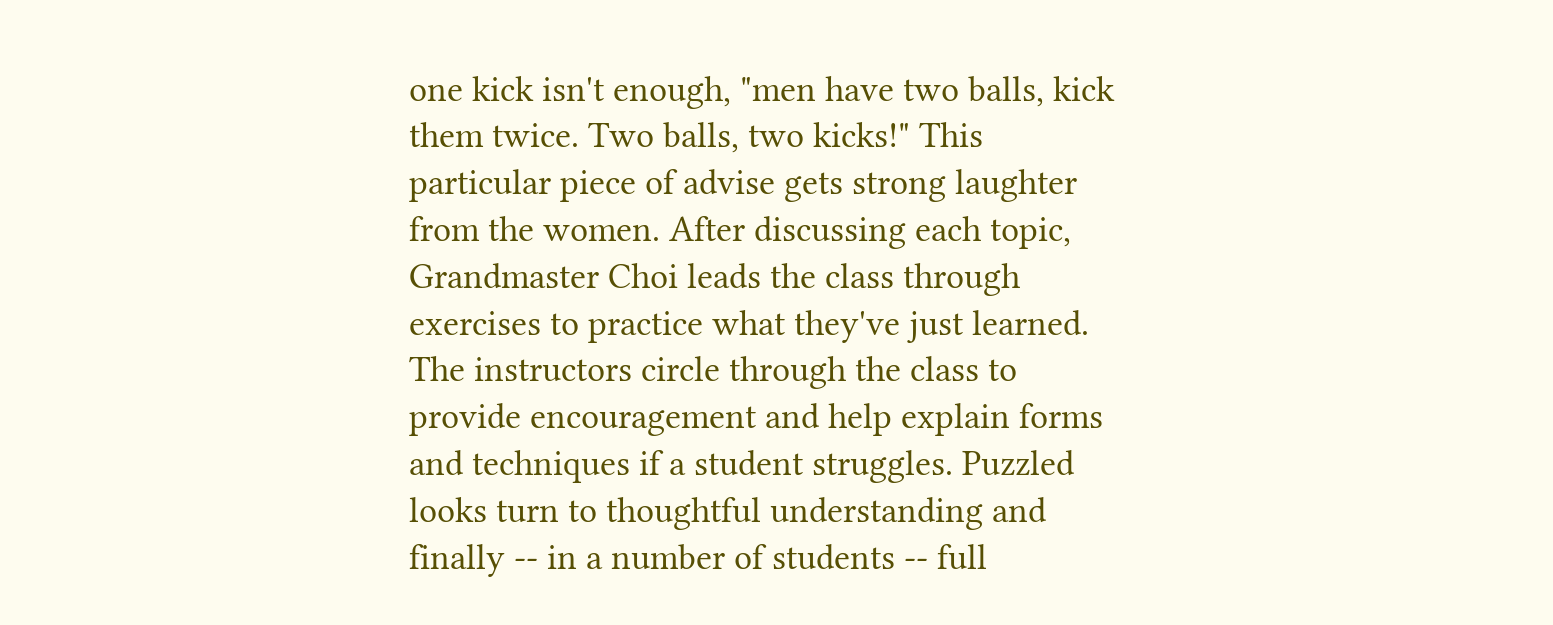one kick isn't enough, "men have two balls, kick them twice. Two balls, two kicks!" This particular piece of advise gets strong laughter from the women. After discussing each topic, Grandmaster Choi leads the class through exercises to practice what they've just learned. The instructors circle through the class to provide encouragement and help explain forms and techniques if a student struggles. Puzzled looks turn to thoughtful understanding and finally -- in a number of students -- full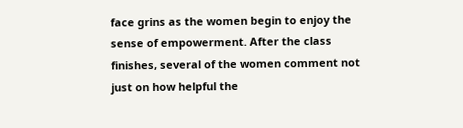face grins as the women begin to enjoy the sense of empowerment. After the class finishes, several of the women comment not just on how helpful the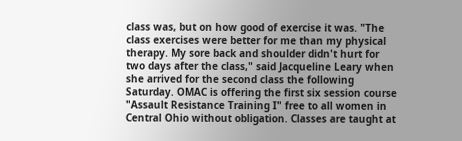class was, but on how good of exercise it was. "The class exercises were better for me than my physical therapy. My sore back and shoulder didn't hurt for two days after the class," said Jacqueline Leary when she arrived for the second class the following Saturday. OMAC is offering the first six session course "Assault Resistance Training I" free to all women in Central Ohio without obligation. Classes are taught at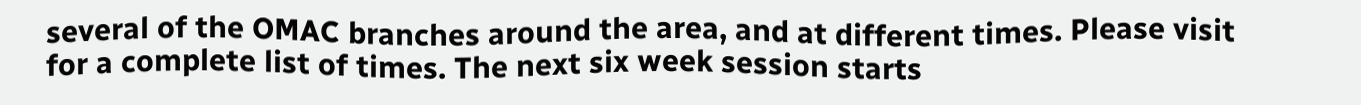several of the OMAC branches around the area, and at different times. Please visit for a complete list of times. The next six week session starts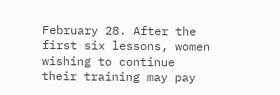February 28. After the first six lessons, women wishing to continue their training may pay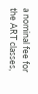a nominal fee for the ART classes,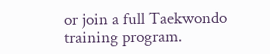or join a full Taekwondo training program.